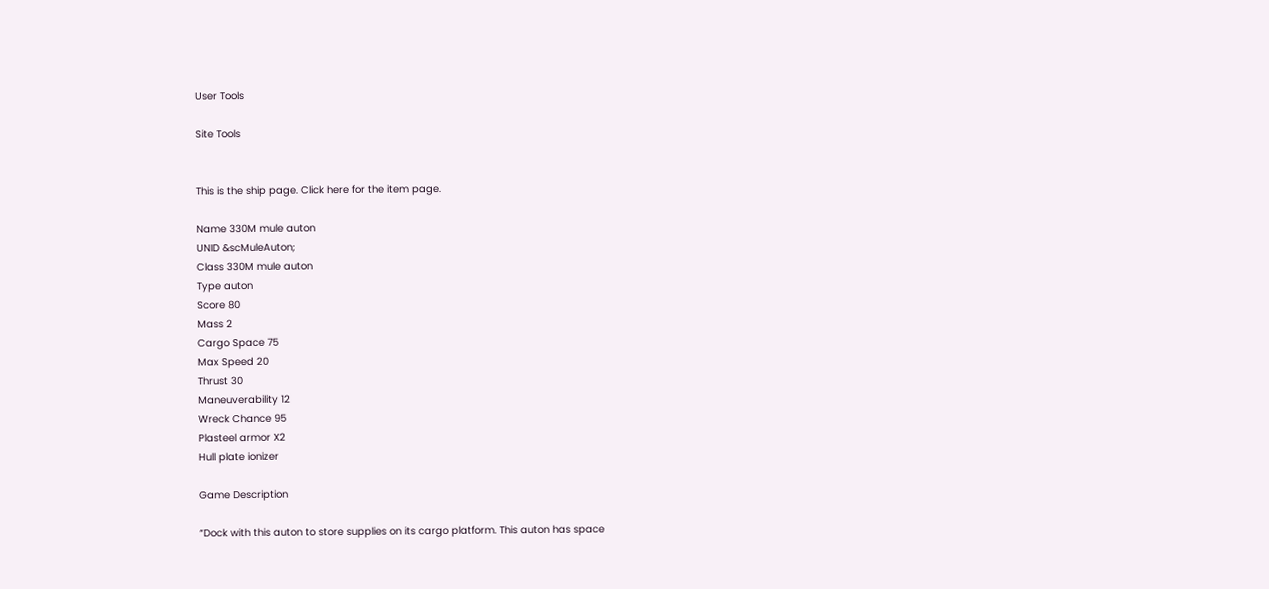User Tools

Site Tools


This is the ship page. Click here for the item page.

Name 330M mule auton
UNID &scMuleAuton;
Class 330M mule auton
Type auton
Score 80
Mass 2
Cargo Space 75
Max Speed 20
Thrust 30
Maneuverability 12
Wreck Chance 95
Plasteel armor X2
Hull plate ionizer

Game Description

“Dock with this auton to store supplies on its cargo platform. This auton has space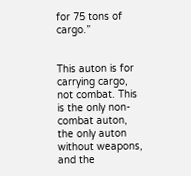for 75 tons of cargo.”


This auton is for carrying cargo, not combat. This is the only non-combat auton, the only auton without weapons, and the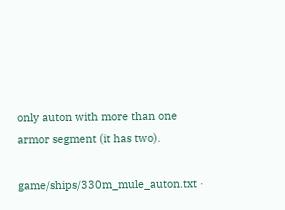only auton with more than one armor segment (it has two).

game/ships/330m_mule_auton.txt ·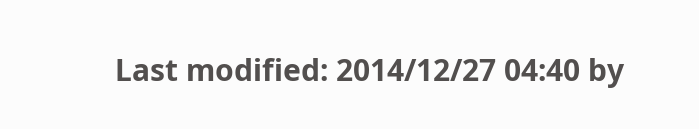Last modified: 2014/12/27 04:40 by